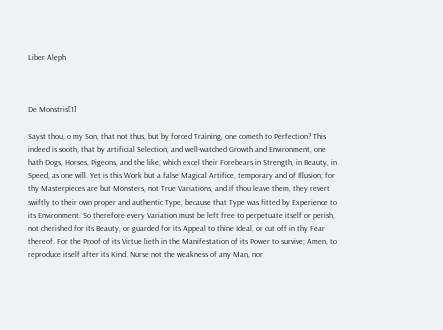Liber Aleph



De Monstris[1]

Sayst thou, o my Son, that not thus, but by forced Training, one cometh to Perfection? This indeed is sooth, that by artificial Selection, and well-watched Growth and Environment, one hath Dogs, Horses, Pigeons, and the like, which excel their Forebears in Strength, in Beauty, in Speed, as one will. Yet is this Work but a false Magical Artifice, temporary and of Illusion; for thy Masterpieces are but Monsters, not True Variations, and if thou leave them, they revert swiftly to their own proper and authentic Type, because that Type was fitted by Experience to its Environment. So therefore every Variation must be left free to perpetuate itself or perish, not cherished for its Beauty, or guarded for its Appeal to thine Ideal, or cut off in thy Fear thereof. For the Proof of its Virtue lieth in the Manifestation of its Power to survive; Amen, to reproduce itself after its Kind. Nurse not the weakness of any Man, nor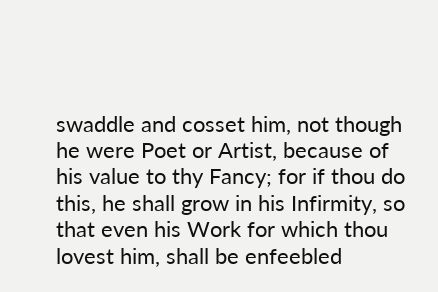swaddle and cosset him, not though he were Poet or Artist, because of his value to thy Fancy; for if thou do this, he shall grow in his Infirmity, so that even his Work for which thou lovest him, shall be enfeebled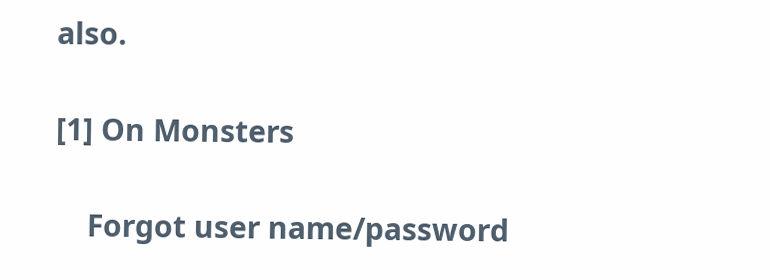also.

[1] On Monsters

    Forgot user name/password